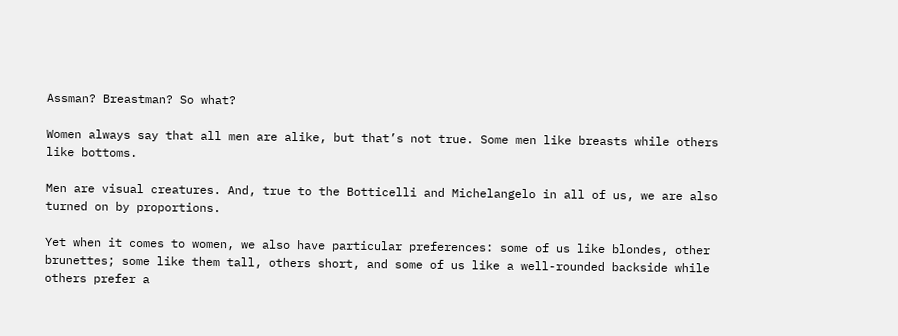Assman? Breastman? So what?

Women always say that all men are alike, but that’s not true. Some men like breasts while others like bottoms.

Men are visual creatures. And, true to the Botticelli and Michelangelo in all of us, we are also turned on by proportions.

Yet when it comes to women, we also have particular preferences: some of us like blondes, other brunettes; some like them tall, others short, and some of us like a well-rounded backside while others prefer a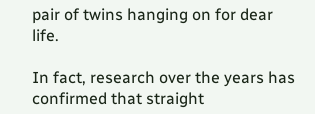pair of twins hanging on for dear life.

In fact, research over the years has confirmed that straight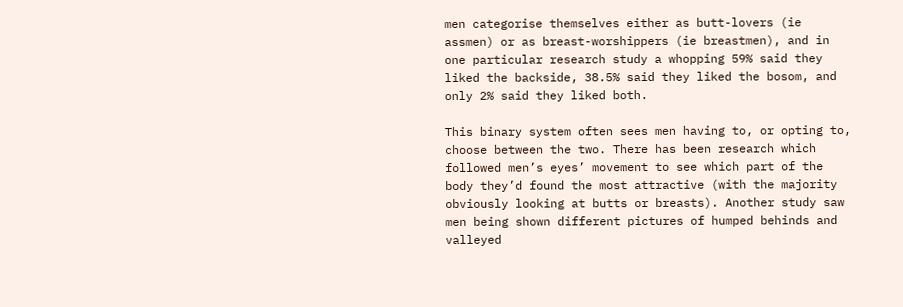men categorise themselves either as butt-lovers (ie assmen) or as breast-worshippers (ie breastmen), and in one particular research study a whopping 59% said they liked the backside, 38.5% said they liked the bosom, and only 2% said they liked both.

This binary system often sees men having to, or opting to, choose between the two. There has been research which followed men’s eyes’ movement to see which part of the body they’d found the most attractive (with the majority obviously looking at butts or breasts). Another study saw men being shown different pictures of humped behinds and valleyed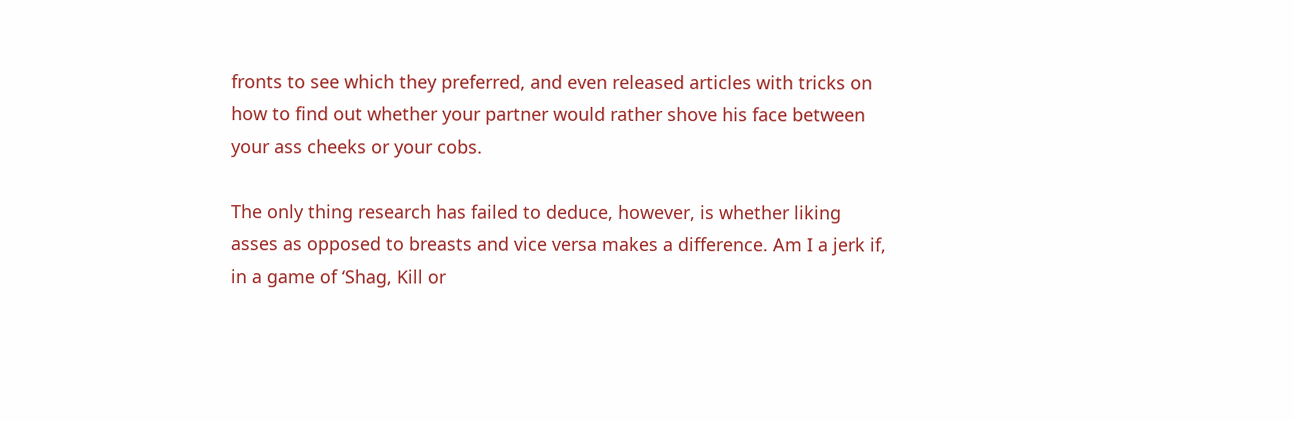fronts to see which they preferred, and even released articles with tricks on how to find out whether your partner would rather shove his face between your ass cheeks or your cobs.

The only thing research has failed to deduce, however, is whether liking asses as opposed to breasts and vice versa makes a difference. Am I a jerk if, in a game of ‘Shag, Kill or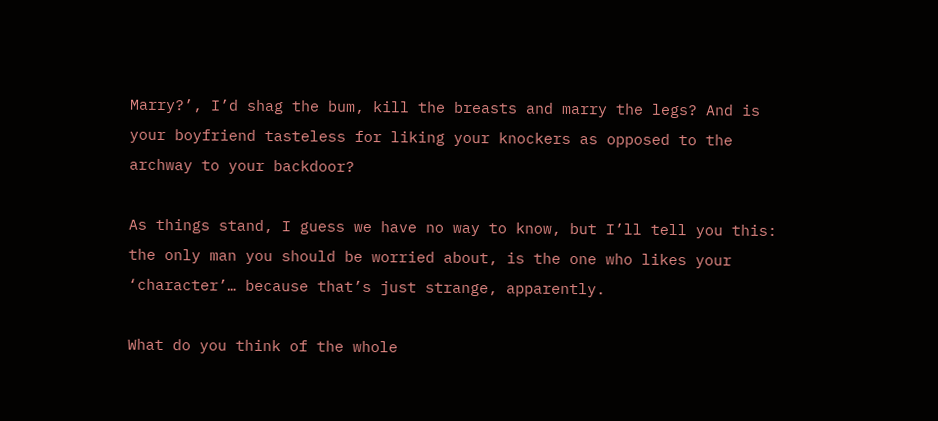Marry?’, I’d shag the bum, kill the breasts and marry the legs? And is your boyfriend tasteless for liking your knockers as opposed to the archway to your backdoor?

As things stand, I guess we have no way to know, but I’ll tell you this: the only man you should be worried about, is the one who likes your ‘character’… because that’s just strange, apparently.

What do you think of the whole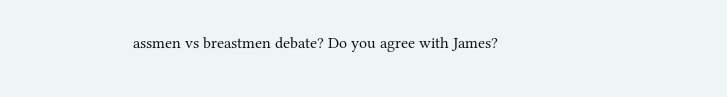assmen vs breastmen debate? Do you agree with James?